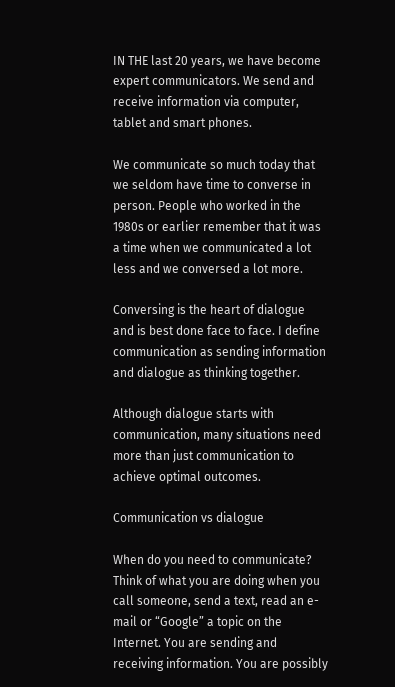IN THE last 20 years, we have become expert communicators. We send and receive information via computer, tablet and smart phones.

We communicate so much today that we seldom have time to converse in person. People who worked in the 1980s or earlier remember that it was a time when we communicated a lot less and we conversed a lot more.

Conversing is the heart of dialogue and is best done face to face. I define communication as sending information and dialogue as thinking together.

Although dialogue starts with communication, many situations need more than just communication to achieve optimal outcomes.

Communication vs dialogue

When do you need to communicate? Think of what you are doing when you call someone, send a text, read an e-mail or “Google” a topic on the Internet. You are sending and receiving information. You are possibly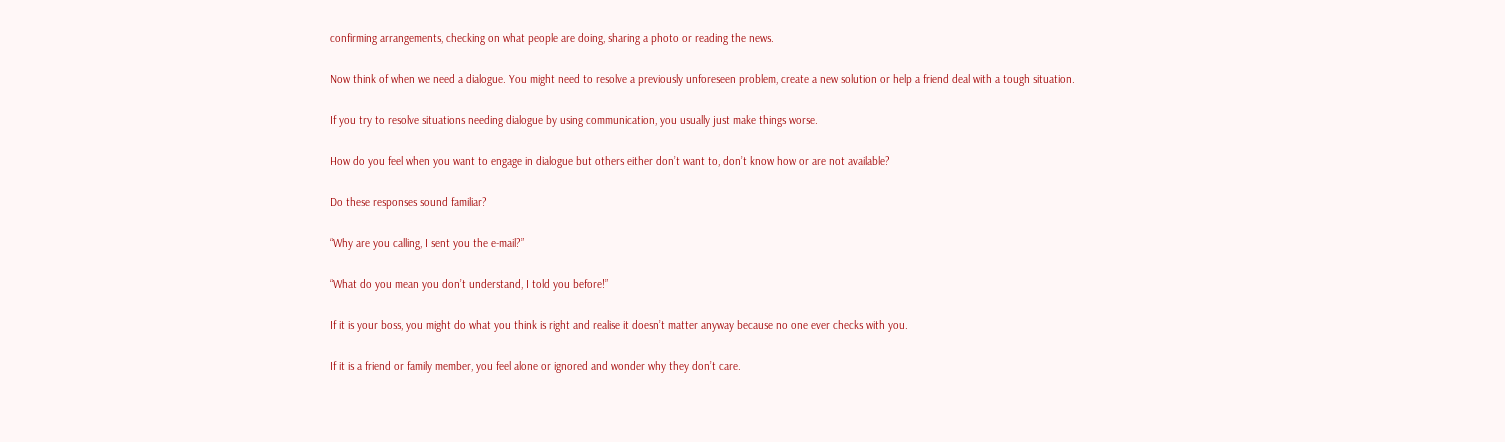confirming arrangements, checking on what people are doing, sharing a photo or reading the news.

Now think of when we need a dialogue. You might need to resolve a previously unforeseen problem, create a new solution or help a friend deal with a tough situation.

If you try to resolve situations needing dialogue by using communication, you usually just make things worse.

How do you feel when you want to engage in dialogue but others either don’t want to, don’t know how or are not available?

Do these responses sound familiar?

“Why are you calling, I sent you the e-mail?”

“What do you mean you don’t understand, I told you before!”

If it is your boss, you might do what you think is right and realise it doesn’t matter anyway because no one ever checks with you.

If it is a friend or family member, you feel alone or ignored and wonder why they don’t care.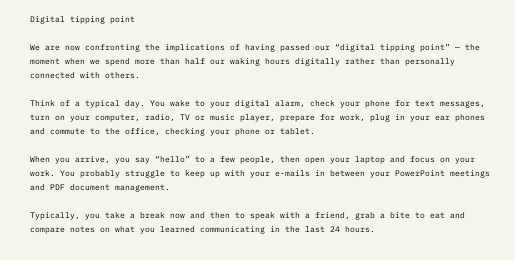Digital tipping point

We are now confronting the implications of having passed our “digital tipping point” — the moment when we spend more than half our waking hours digitally rather than personally connected with others.

Think of a typical day. You wake to your digital alarm, check your phone for text messages, turn on your computer, radio, TV or music player, prepare for work, plug in your ear phones and commute to the office, checking your phone or tablet.

When you arrive, you say “hello” to a few people, then open your laptop and focus on your work. You probably struggle to keep up with your e-mails in between your PowerPoint meetings and PDF document management.

Typically, you take a break now and then to speak with a friend, grab a bite to eat and compare notes on what you learned communicating in the last 24 hours.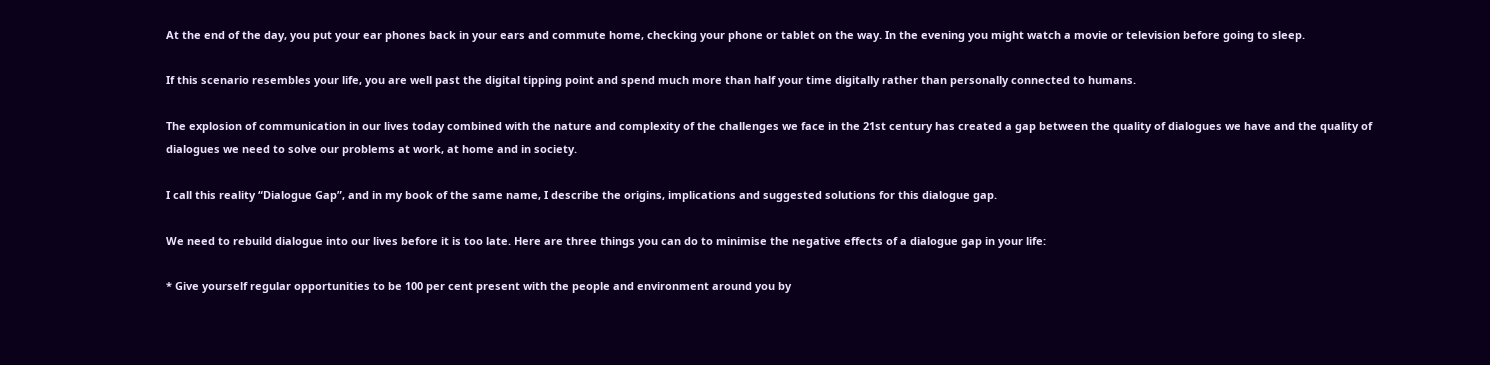At the end of the day, you put your ear phones back in your ears and commute home, checking your phone or tablet on the way. In the evening you might watch a movie or television before going to sleep.

If this scenario resembles your life, you are well past the digital tipping point and spend much more than half your time digitally rather than personally connected to humans.

The explosion of communication in our lives today combined with the nature and complexity of the challenges we face in the 21st century has created a gap between the quality of dialogues we have and the quality of dialogues we need to solve our problems at work, at home and in society.

I call this reality “Dialogue Gap”, and in my book of the same name, I describe the origins, implications and suggested solutions for this dialogue gap.

We need to rebuild dialogue into our lives before it is too late. Here are three things you can do to minimise the negative effects of a dialogue gap in your life:

* Give yourself regular opportunities to be 100 per cent present with the people and environment around you by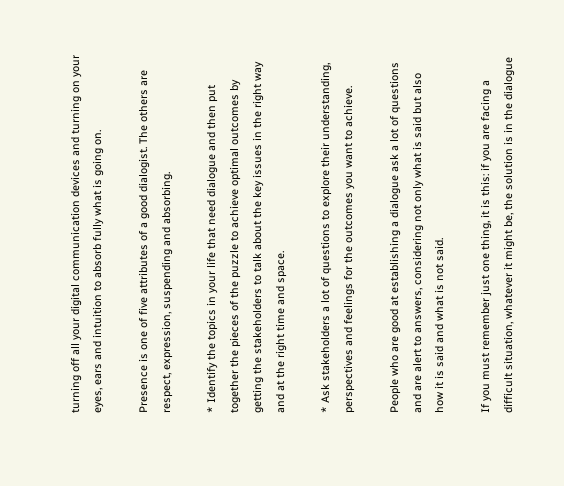turning off all your digital communication devices and turning on your eyes, ears and intuition to absorb fully what is going on.

Presence is one of five attributes of a good dialogist. The others are respect, expression, suspending and absorbing.

* Identify the topics in your life that need dialogue and then put together the pieces of the puzzle to achieve optimal outcomes by getting the stakeholders to talk about the key issues in the right way and at the right time and space.

* Ask stakeholders a lot of questions to explore their understanding, perspectives and feelings for the outcomes you want to achieve.

People who are good at establishing a dialogue ask a lot of questions and are alert to answers, considering not only what is said but also how it is said and what is not said.

If you must remember just one thing, it is this: if you are facing a difficult situation, whatever it might be, the solution is in the dialogue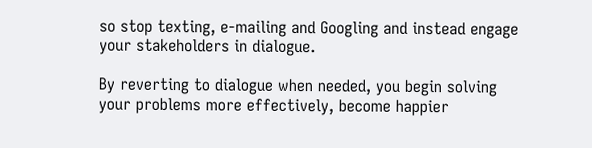so stop texting, e-mailing and Googling and instead engage your stakeholders in dialogue.

By reverting to dialogue when needed, you begin solving your problems more effectively, become happier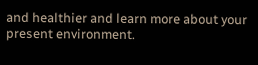and healthier and learn more about your present environment.